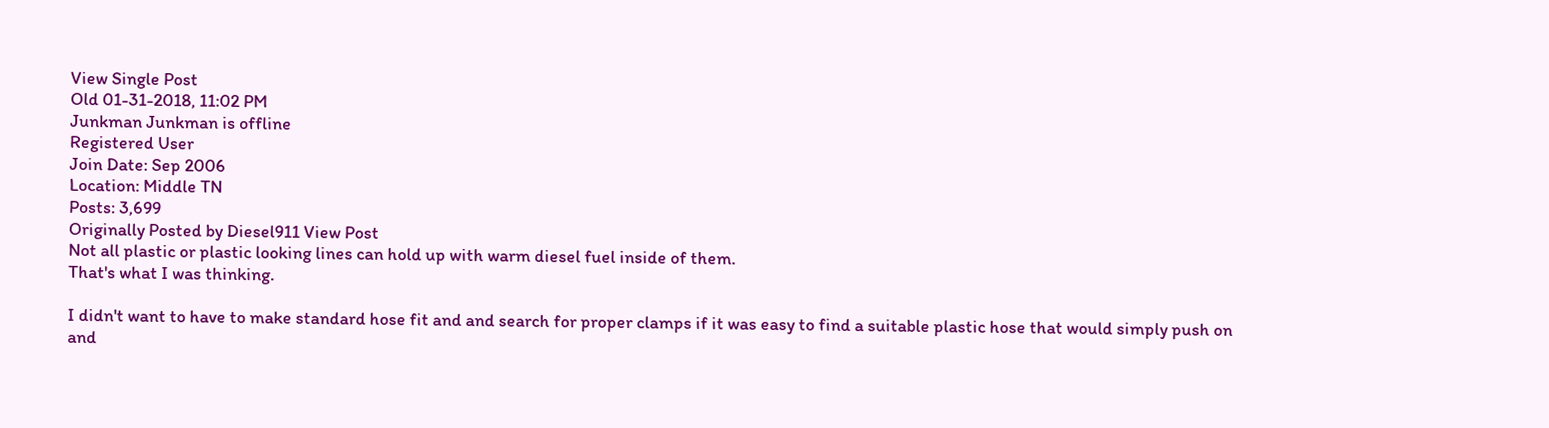View Single Post
Old 01-31-2018, 11:02 PM
Junkman Junkman is offline
Registered User
Join Date: Sep 2006
Location: Middle TN
Posts: 3,699
Originally Posted by Diesel911 View Post
Not all plastic or plastic looking lines can hold up with warm diesel fuel inside of them.
That's what I was thinking.

I didn't want to have to make standard hose fit and and search for proper clamps if it was easy to find a suitable plastic hose that would simply push on and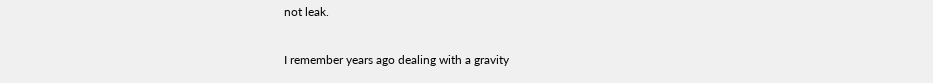not leak.

I remember years ago dealing with a gravity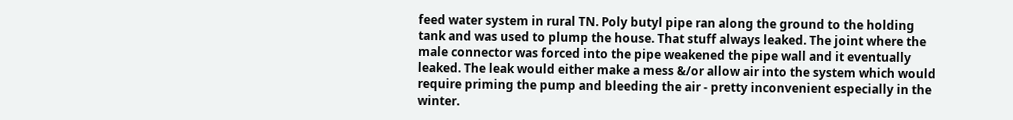feed water system in rural TN. Poly butyl pipe ran along the ground to the holding tank and was used to plump the house. That stuff always leaked. The joint where the male connector was forced into the pipe weakened the pipe wall and it eventually leaked. The leak would either make a mess &/or allow air into the system which would require priming the pump and bleeding the air - pretty inconvenient especially in the winter.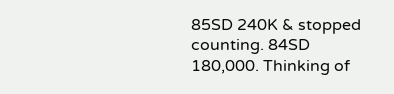85SD 240K & stopped counting. 84SD 180,000. Thinking of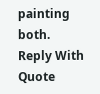painting both.
Reply With Quote